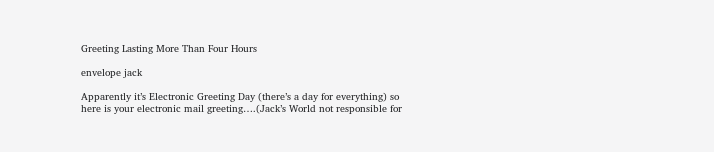Greeting Lasting More Than Four Hours

envelope jack

Apparently it’s Electronic Greeting Day (there’s a day for everything) so here is your electronic mail greeting….(Jack’s World not responsible for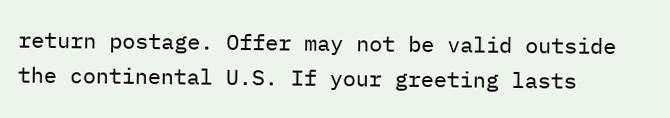return postage. Offer may not be valid outside the continental U.S. If your greeting lasts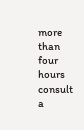more than four hours consult a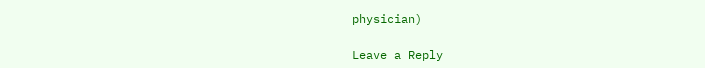physician)

Leave a Reply